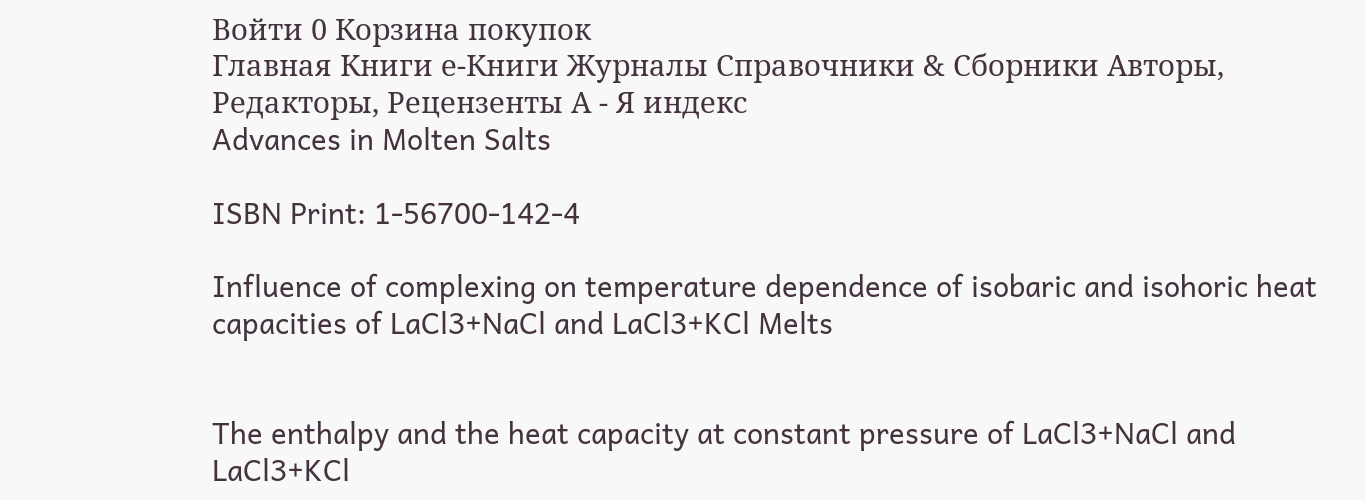Войти 0 Корзина покупок
Главная Книги е-Книги Журналы Справочники & Сборники Авторы, Редакторы, Рецензенты А - Я индекс
Advances in Molten Salts

ISBN Print: 1-56700-142-4

Influence of complexing on temperature dependence of isobaric and isohoric heat capacities of LaCl3+NaCl and LaCl3+KCl Melts


The enthalpy and the heat capacity at constant pressure of LaCl3+NaCl and LaCl3+KCl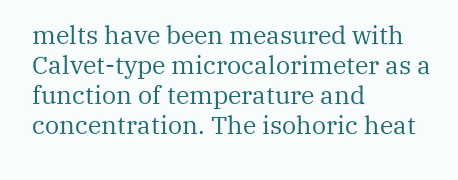melts have been measured with Calvet-type microcalorimeter as a function of temperature and concentration. The isohoric heat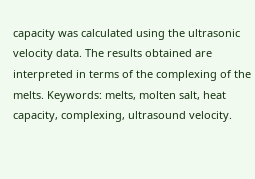capacity was calculated using the ultrasonic velocity data. The results obtained are interpreted in terms of the complexing of the melts. Keywords: melts, molten salt, heat capacity, complexing, ultrasound velocity.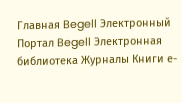Главная Begell Электронный Портал Begell Электронная библиотека Журналы Книги е-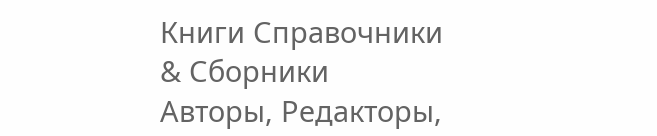Книги Справочники & Сборники Авторы, Редакторы,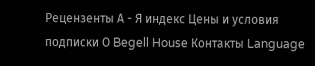Рецензенты А - Я индекс Цены и условия подписки О Begell House Контакты Language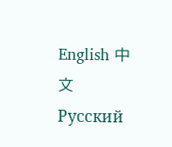English 中文 Русский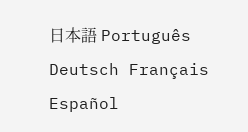日本語 Português Deutsch Français Español